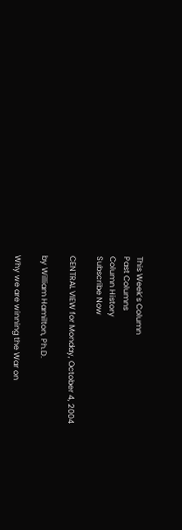This Week’s Column
Past Columns
Column History
Subscribe Now

CENTRAL VIEW for Monday, October 4, 2004

by William Hamilton, Ph.D.

Why we are winning the War on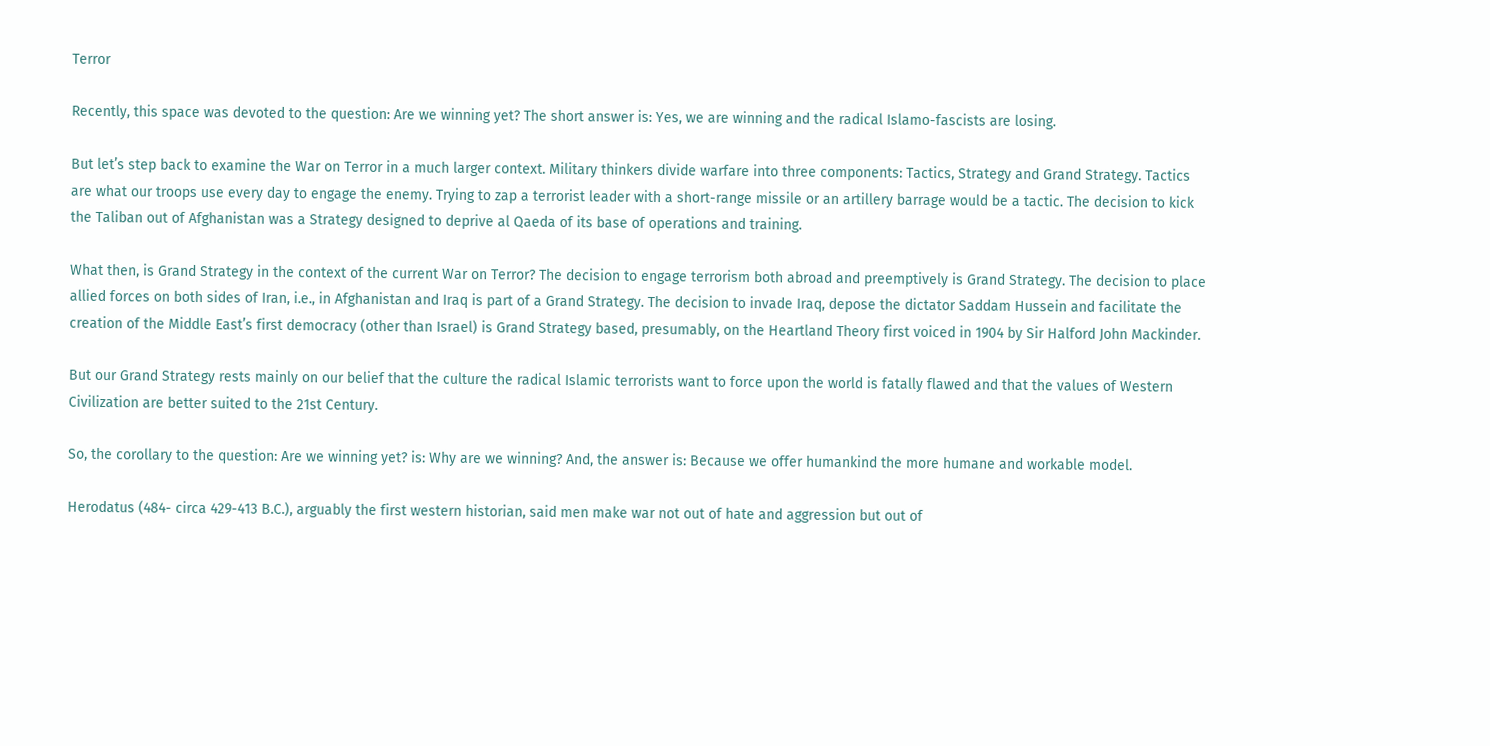Terror

Recently, this space was devoted to the question: Are we winning yet? The short answer is: Yes, we are winning and the radical Islamo-fascists are losing.

But let’s step back to examine the War on Terror in a much larger context. Military thinkers divide warfare into three components: Tactics, Strategy and Grand Strategy. Tactics are what our troops use every day to engage the enemy. Trying to zap a terrorist leader with a short-range missile or an artillery barrage would be a tactic. The decision to kick the Taliban out of Afghanistan was a Strategy designed to deprive al Qaeda of its base of operations and training.

What then, is Grand Strategy in the context of the current War on Terror? The decision to engage terrorism both abroad and preemptively is Grand Strategy. The decision to place allied forces on both sides of Iran, i.e., in Afghanistan and Iraq is part of a Grand Strategy. The decision to invade Iraq, depose the dictator Saddam Hussein and facilitate the creation of the Middle East’s first democracy (other than Israel) is Grand Strategy based, presumably, on the Heartland Theory first voiced in 1904 by Sir Halford John Mackinder.

But our Grand Strategy rests mainly on our belief that the culture the radical Islamic terrorists want to force upon the world is fatally flawed and that the values of Western Civilization are better suited to the 21st Century.

So, the corollary to the question: Are we winning yet? is: Why are we winning? And, the answer is: Because we offer humankind the more humane and workable model.

Herodatus (484- circa 429-413 B.C.), arguably the first western historian, said men make war not out of hate and aggression but out of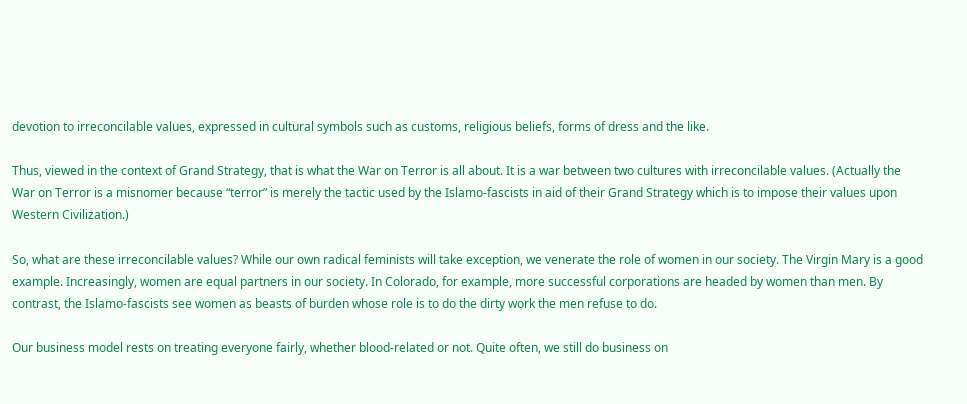devotion to irreconcilable values, expressed in cultural symbols such as customs, religious beliefs, forms of dress and the like.

Thus, viewed in the context of Grand Strategy, that is what the War on Terror is all about. It is a war between two cultures with irreconcilable values. (Actually the War on Terror is a misnomer because “terror” is merely the tactic used by the Islamo-fascists in aid of their Grand Strategy which is to impose their values upon Western Civilization.)

So, what are these irreconcilable values? While our own radical feminists will take exception, we venerate the role of women in our society. The Virgin Mary is a good example. Increasingly, women are equal partners in our society. In Colorado, for example, more successful corporations are headed by women than men. By contrast, the Islamo-fascists see women as beasts of burden whose role is to do the dirty work the men refuse to do.

Our business model rests on treating everyone fairly, whether blood-related or not. Quite often, we still do business on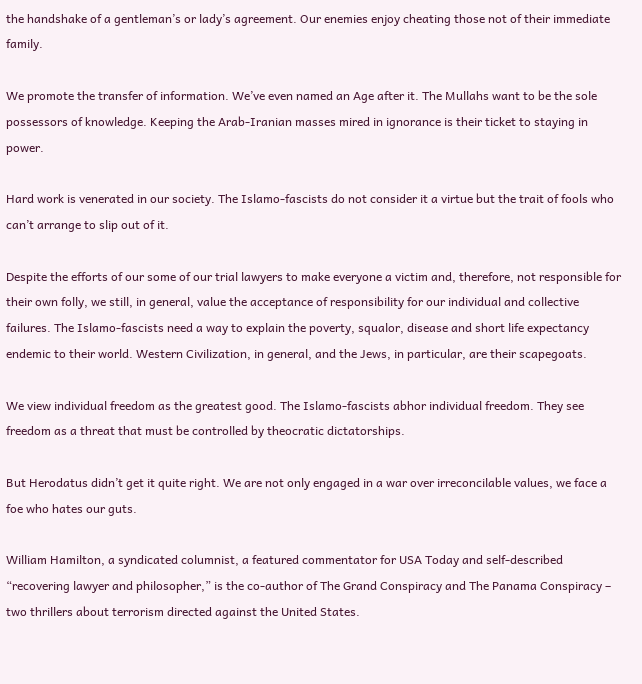the handshake of a gentleman’s or lady’s agreement. Our enemies enjoy cheating those not of their immediate family.

We promote the transfer of information. We’ve even named an Age after it. The Mullahs want to be the sole possessors of knowledge. Keeping the Arab-Iranian masses mired in ignorance is their ticket to staying in power.

Hard work is venerated in our society. The Islamo-fascists do not consider it a virtue but the trait of fools who can’t arrange to slip out of it.

Despite the efforts of our some of our trial lawyers to make everyone a victim and, therefore, not responsible for their own folly, we still, in general, value the acceptance of responsibility for our individual and collective failures. The Islamo-fascists need a way to explain the poverty, squalor, disease and short life expectancy endemic to their world. Western Civilization, in general, and the Jews, in particular, are their scapegoats.

We view individual freedom as the greatest good. The Islamo-fascists abhor individual freedom. They see freedom as a threat that must be controlled by theocratic dictatorships.

But Herodatus didn’t get it quite right. We are not only engaged in a war over irreconcilable values, we face a foe who hates our guts.

William Hamilton, a syndicated columnist, a featured commentator for USA Today and self-described “recovering lawyer and philosopher,” is the co-author of The Grand Conspiracy and The Panama Conspiracy – two thrillers about terrorism directed against the United States.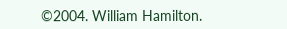©2004. William Hamilton.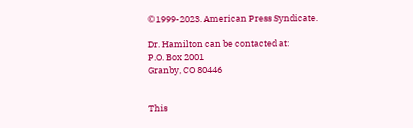©1999-2023. American Press Syndicate.

Dr. Hamilton can be contacted at:
P.O. Box 2001
Granby, CO 80446


This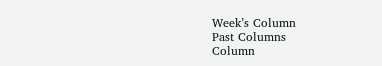Week’s Column
Past Columns
Column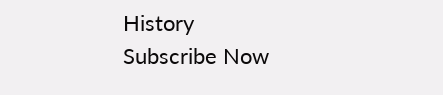History
Subscribe Now